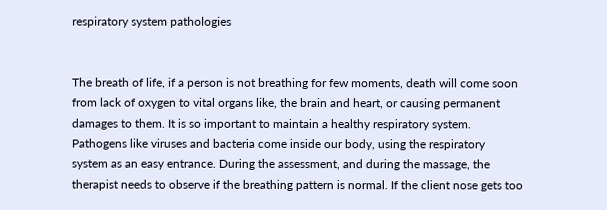respiratory system pathologies


The breath of life, if a person is not breathing for few moments, death will come soon from lack of oxygen to vital organs like, the brain and heart, or causing permanent damages to them. It is so important to maintain a healthy respiratory system. Pathogens like viruses and bacteria come inside our body, using the respiratory system as an easy entrance. During the assessment, and during the massage, the therapist needs to observe if the breathing pattern is normal. If the client nose gets too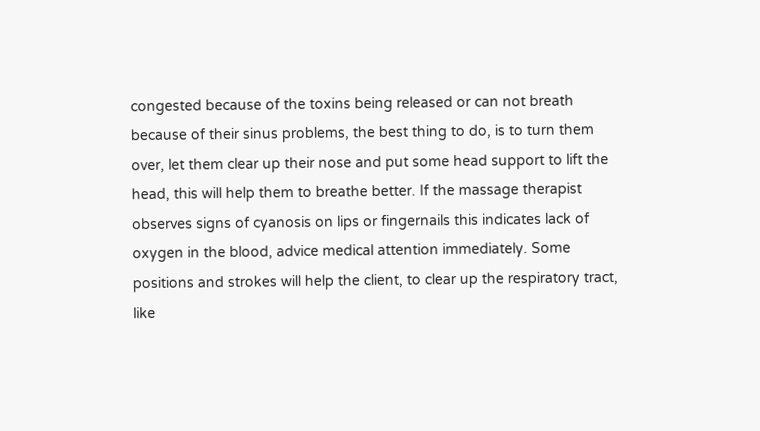congested because of the toxins being released or can not breath because of their sinus problems, the best thing to do, is to turn them over, let them clear up their nose and put some head support to lift the head, this will help them to breathe better. If the massage therapist observes signs of cyanosis on lips or fingernails this indicates lack of oxygen in the blood, advice medical attention immediately. Some positions and strokes will help the client, to clear up the respiratory tract, like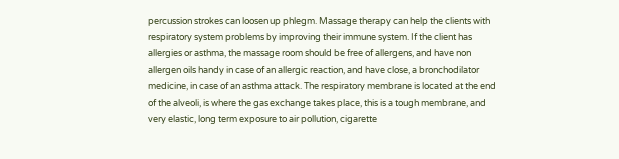percussion strokes can loosen up phlegm. Massage therapy can help the clients with respiratory system problems by improving their immune system. If the client has allergies or asthma, the massage room should be free of allergens, and have non allergen oils handy in case of an allergic reaction, and have close, a bronchodilator medicine, in case of an asthma attack. The respiratory membrane is located at the end of the alveoli, is where the gas exchange takes place, this is a tough membrane, and very elastic, long term exposure to air pollution, cigarette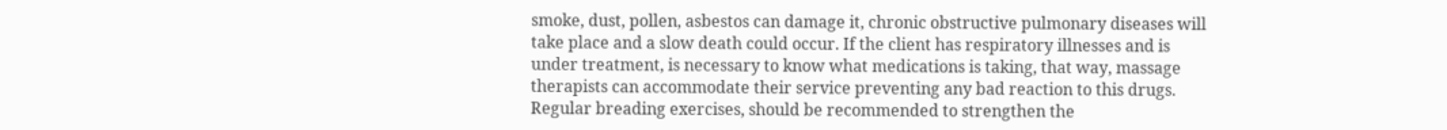smoke, dust, pollen, asbestos can damage it, chronic obstructive pulmonary diseases will take place and a slow death could occur. If the client has respiratory illnesses and is under treatment, is necessary to know what medications is taking, that way, massage therapists can accommodate their service preventing any bad reaction to this drugs. Regular breading exercises, should be recommended to strengthen the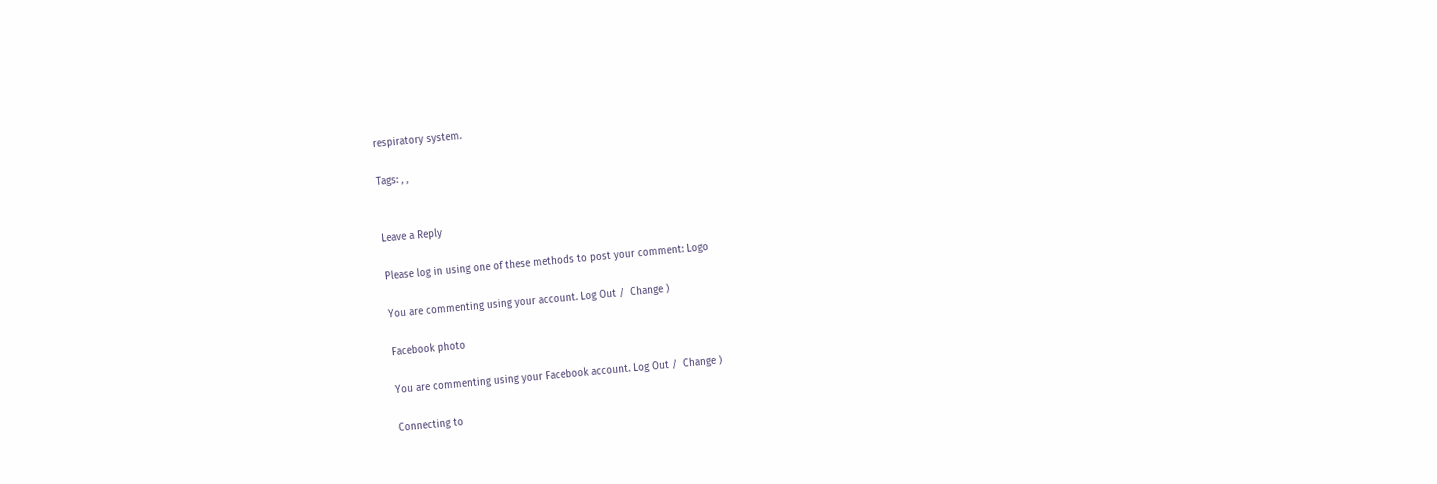respiratory system.

Tags: , ,


Leave a Reply

Please log in using one of these methods to post your comment: Logo

You are commenting using your account. Log Out /  Change )

Facebook photo

You are commenting using your Facebook account. Log Out /  Change )

Connecting to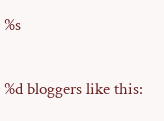%s

%d bloggers like this: